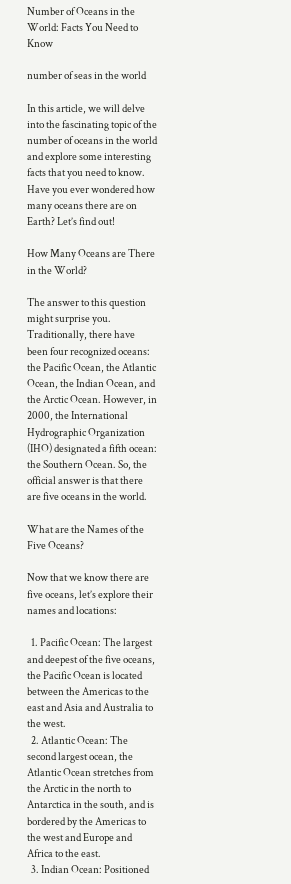Number of Oceans in the World: Facts You Need to Know

number of seas in the world

In this article, we will delve into the fascinating topic of the number of oceans in the world and explore some interesting facts that you need to know. Have you ever wondered how many oceans there are on Earth? Let’s find out!

How Many Oceans are There in the World?

The answer to this question might surprise you. Traditionally, there have been four recognized oceans: the Pacific Ocean, the Atlantic Ocean, the Indian Ocean, and the Arctic Ocean. However, in 2000, the International Hydrographic Organization (IHO) designated a fifth ocean: the Southern Ocean. So, the official answer is that there are five oceans in the world.

What are the Names of the Five Oceans?

Now that we know there are five oceans, let’s explore their names and locations:

  1. Pacific Ocean: The largest and deepest of the five oceans, the Pacific Ocean is located between the Americas to the east and Asia and Australia to the west.
  2. Atlantic Ocean: The second largest ocean, the Atlantic Ocean stretches from the Arctic in the north to Antarctica in the south, and is bordered by the Americas to the west and Europe and Africa to the east.
  3. Indian Ocean: Positioned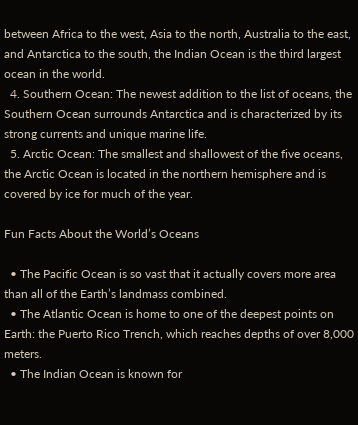between Africa to the west, Asia to the north, Australia to the east, and Antarctica to the south, the Indian Ocean is the third largest ocean in the world.
  4. Southern Ocean: The newest addition to the list of oceans, the Southern Ocean surrounds Antarctica and is characterized by its strong currents and unique marine life.
  5. Arctic Ocean: The smallest and shallowest of the five oceans, the Arctic Ocean is located in the northern hemisphere and is covered by ice for much of the year.

Fun Facts About the World’s Oceans

  • The Pacific Ocean is so vast that it actually covers more area than all of the Earth’s landmass combined.
  • The Atlantic Ocean is home to one of the deepest points on Earth: the Puerto Rico Trench, which reaches depths of over 8,000 meters.
  • The Indian Ocean is known for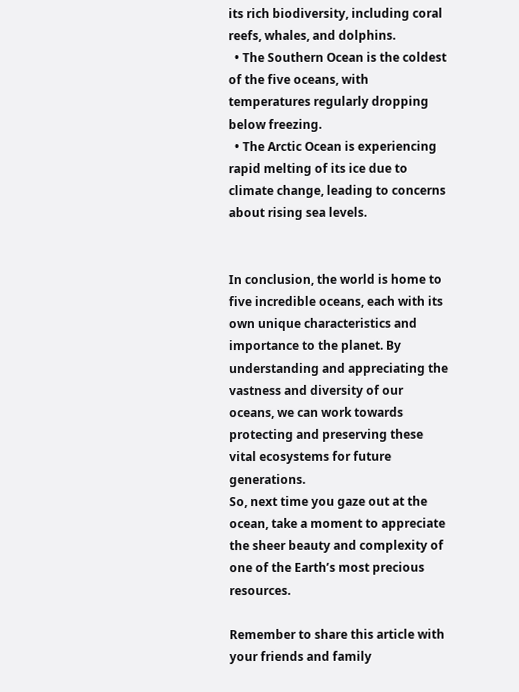its rich biodiversity, including coral reefs, whales, and dolphins.
  • The Southern Ocean is the coldest of the five oceans, with temperatures regularly dropping below freezing.
  • The Arctic Ocean is experiencing rapid melting of its ice due to climate change, leading to concerns about rising sea levels.


In conclusion, the world is home to five incredible oceans, each with its own unique characteristics and importance to the planet. By understanding and appreciating the vastness and diversity of our oceans, we can work towards protecting and preserving these vital ecosystems for future generations.
So, next time you gaze out at the ocean, take a moment to appreciate the sheer beauty and complexity of one of the Earth’s most precious resources.

Remember to share this article with your friends and family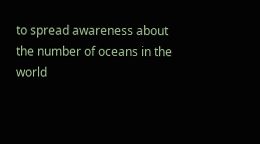to spread awareness about the number of oceans in the world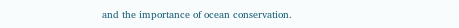and the importance of ocean conservation.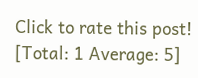Click to rate this post!
[Total: 1 Average: 5]